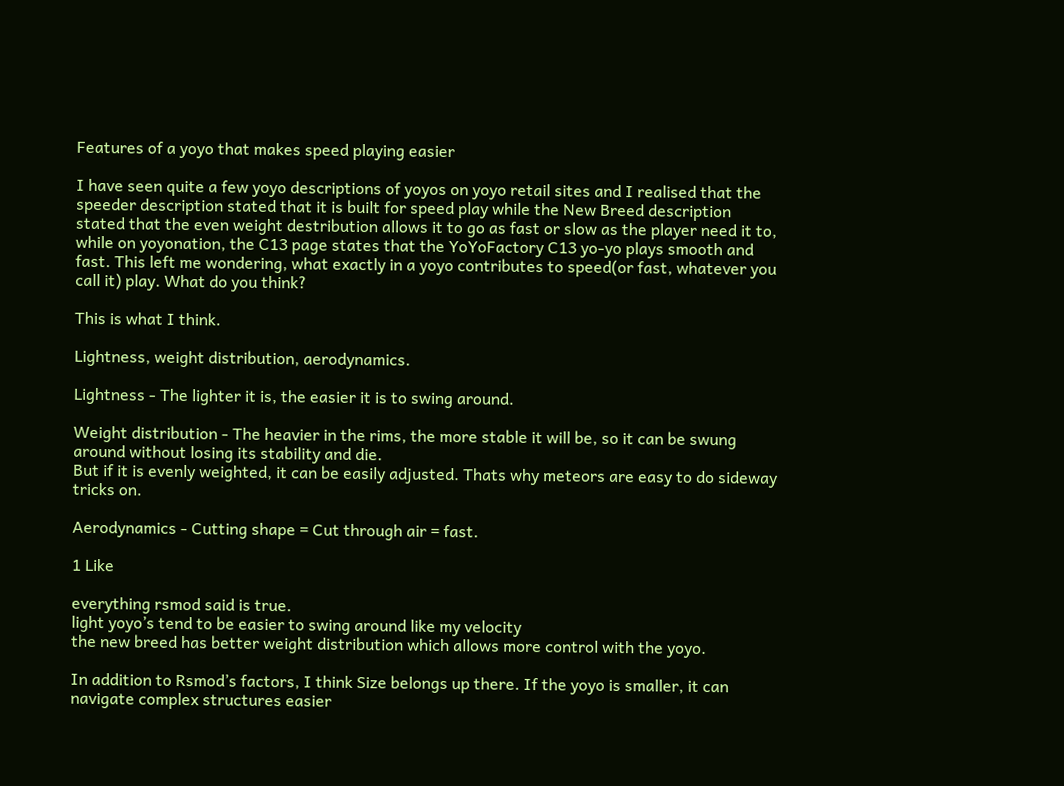Features of a yoyo that makes speed playing easier

I have seen quite a few yoyo descriptions of yoyos on yoyo retail sites and I realised that the speeder description stated that it is built for speed play while the New Breed description stated that the even weight destribution allows it to go as fast or slow as the player need it to, while on yoyonation, the C13 page states that the YoYoFactory C13 yo-yo plays smooth and fast. This left me wondering, what exactly in a yoyo contributes to speed(or fast, whatever you call it) play. What do you think?

This is what I think.

Lightness, weight distribution, aerodynamics.

Lightness - The lighter it is, the easier it is to swing around.

Weight distribution - The heavier in the rims, the more stable it will be, so it can be swung around without losing its stability and die.
But if it is evenly weighted, it can be easily adjusted. Thats why meteors are easy to do sideway tricks on.

Aerodynamics - Cutting shape = Cut through air = fast.

1 Like

everything rsmod said is true.
light yoyo’s tend to be easier to swing around like my velocity
the new breed has better weight distribution which allows more control with the yoyo.

In addition to Rsmod’s factors, I think Size belongs up there. If the yoyo is smaller, it can navigate complex structures easier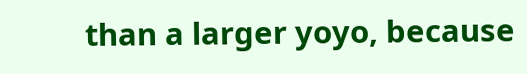than a larger yoyo, because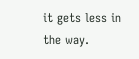it gets less in the way.